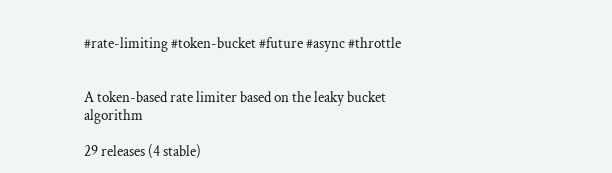#rate-limiting #token-bucket #future #async #throttle


A token-based rate limiter based on the leaky bucket algorithm

29 releases (4 stable)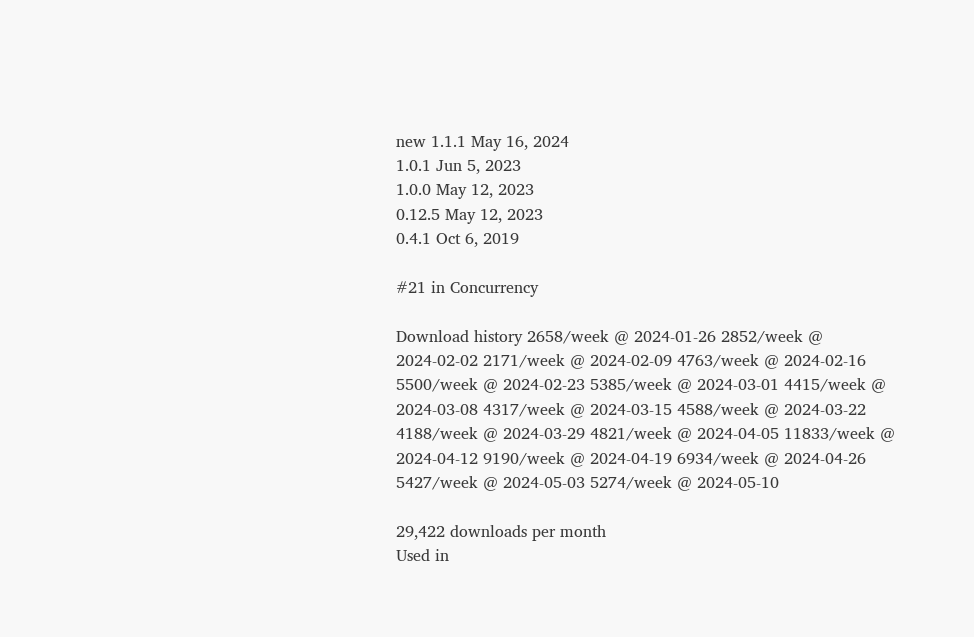new 1.1.1 May 16, 2024
1.0.1 Jun 5, 2023
1.0.0 May 12, 2023
0.12.5 May 12, 2023
0.4.1 Oct 6, 2019

#21 in Concurrency

Download history 2658/week @ 2024-01-26 2852/week @ 2024-02-02 2171/week @ 2024-02-09 4763/week @ 2024-02-16 5500/week @ 2024-02-23 5385/week @ 2024-03-01 4415/week @ 2024-03-08 4317/week @ 2024-03-15 4588/week @ 2024-03-22 4188/week @ 2024-03-29 4821/week @ 2024-04-05 11833/week @ 2024-04-12 9190/week @ 2024-04-19 6934/week @ 2024-04-26 5427/week @ 2024-05-03 5274/week @ 2024-05-10

29,422 downloads per month
Used in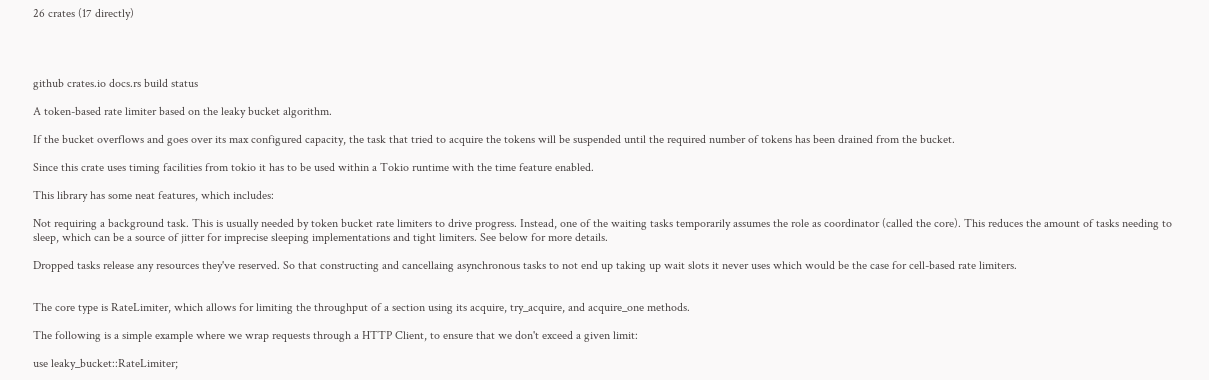26 crates (17 directly)




github crates.io docs.rs build status

A token-based rate limiter based on the leaky bucket algorithm.

If the bucket overflows and goes over its max configured capacity, the task that tried to acquire the tokens will be suspended until the required number of tokens has been drained from the bucket.

Since this crate uses timing facilities from tokio it has to be used within a Tokio runtime with the time feature enabled.

This library has some neat features, which includes:

Not requiring a background task. This is usually needed by token bucket rate limiters to drive progress. Instead, one of the waiting tasks temporarily assumes the role as coordinator (called the core). This reduces the amount of tasks needing to sleep, which can be a source of jitter for imprecise sleeping implementations and tight limiters. See below for more details.

Dropped tasks release any resources they've reserved. So that constructing and cancellaing asynchronous tasks to not end up taking up wait slots it never uses which would be the case for cell-based rate limiters.


The core type is RateLimiter, which allows for limiting the throughput of a section using its acquire, try_acquire, and acquire_one methods.

The following is a simple example where we wrap requests through a HTTP Client, to ensure that we don't exceed a given limit:

use leaky_bucket::RateLimiter;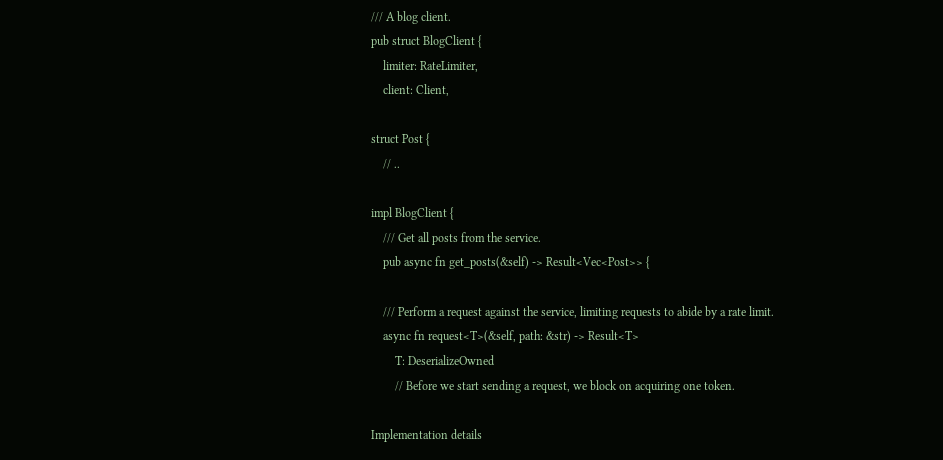/// A blog client.
pub struct BlogClient {
    limiter: RateLimiter,
    client: Client,

struct Post {
    // ..

impl BlogClient {
    /// Get all posts from the service.
    pub async fn get_posts(&self) -> Result<Vec<Post>> {

    /// Perform a request against the service, limiting requests to abide by a rate limit.
    async fn request<T>(&self, path: &str) -> Result<T>
        T: DeserializeOwned
        // Before we start sending a request, we block on acquiring one token.

Implementation details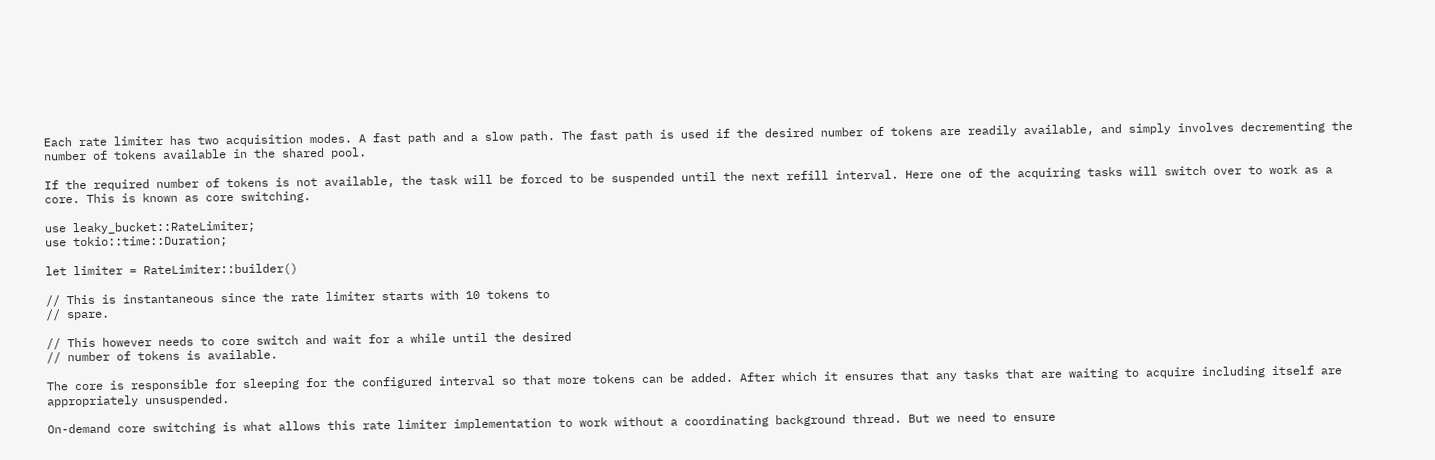Each rate limiter has two acquisition modes. A fast path and a slow path. The fast path is used if the desired number of tokens are readily available, and simply involves decrementing the number of tokens available in the shared pool.

If the required number of tokens is not available, the task will be forced to be suspended until the next refill interval. Here one of the acquiring tasks will switch over to work as a core. This is known as core switching.

use leaky_bucket::RateLimiter;
use tokio::time::Duration;

let limiter = RateLimiter::builder()

// This is instantaneous since the rate limiter starts with 10 tokens to
// spare.

// This however needs to core switch and wait for a while until the desired
// number of tokens is available.

The core is responsible for sleeping for the configured interval so that more tokens can be added. After which it ensures that any tasks that are waiting to acquire including itself are appropriately unsuspended.

On-demand core switching is what allows this rate limiter implementation to work without a coordinating background thread. But we need to ensure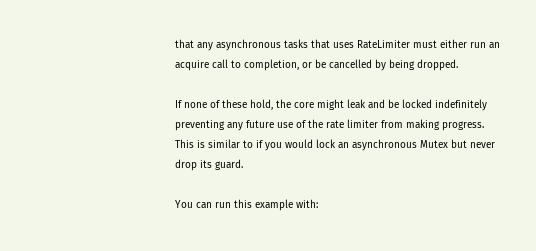that any asynchronous tasks that uses RateLimiter must either run an acquire call to completion, or be cancelled by being dropped.

If none of these hold, the core might leak and be locked indefinitely preventing any future use of the rate limiter from making progress. This is similar to if you would lock an asynchronous Mutex but never drop its guard.

You can run this example with: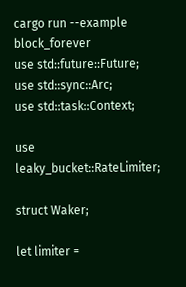cargo run --example block_forever
use std::future::Future;
use std::sync::Arc;
use std::task::Context;

use leaky_bucket::RateLimiter;

struct Waker;

let limiter =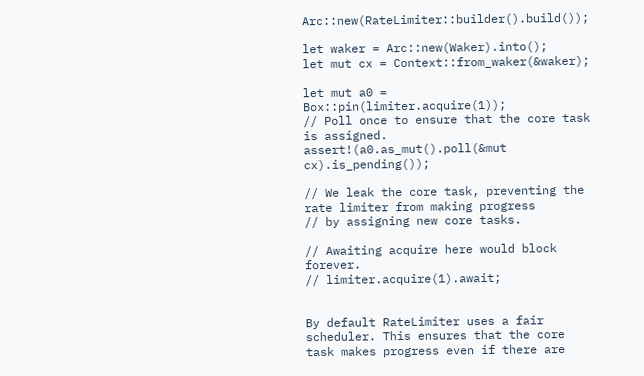Arc::new(RateLimiter::builder().build());

let waker = Arc::new(Waker).into();
let mut cx = Context::from_waker(&waker);

let mut a0 = Box::pin(limiter.acquire(1));
// Poll once to ensure that the core task is assigned.
assert!(a0.as_mut().poll(&mut cx).is_pending());

// We leak the core task, preventing the rate limiter from making progress
// by assigning new core tasks.

// Awaiting acquire here would block forever.
// limiter.acquire(1).await;


By default RateLimiter uses a fair scheduler. This ensures that the core task makes progress even if there are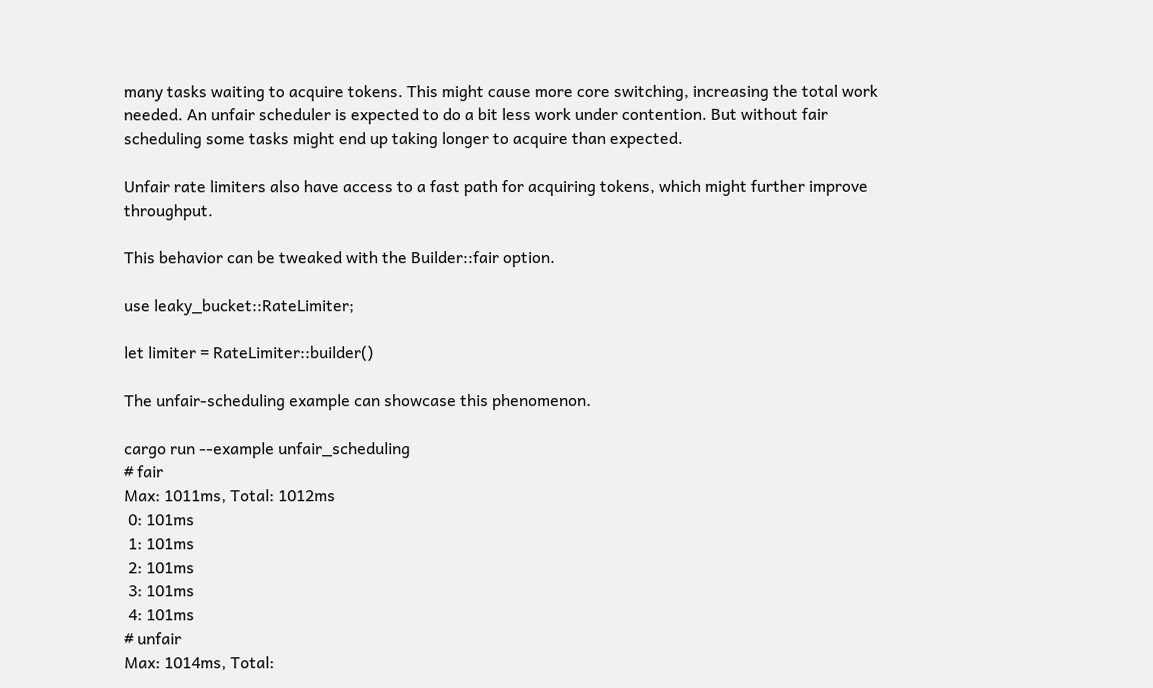many tasks waiting to acquire tokens. This might cause more core switching, increasing the total work needed. An unfair scheduler is expected to do a bit less work under contention. But without fair scheduling some tasks might end up taking longer to acquire than expected.

Unfair rate limiters also have access to a fast path for acquiring tokens, which might further improve throughput.

This behavior can be tweaked with the Builder::fair option.

use leaky_bucket::RateLimiter;

let limiter = RateLimiter::builder()

The unfair-scheduling example can showcase this phenomenon.

cargo run --example unfair_scheduling
# fair
Max: 1011ms, Total: 1012ms
 0: 101ms
 1: 101ms
 2: 101ms
 3: 101ms
 4: 101ms
# unfair
Max: 1014ms, Total: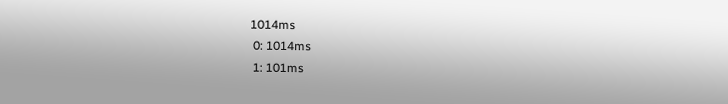1014ms
 0: 1014ms
 1: 101ms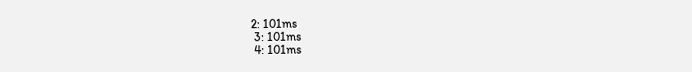2: 101ms
 3: 101ms
 4: 101ms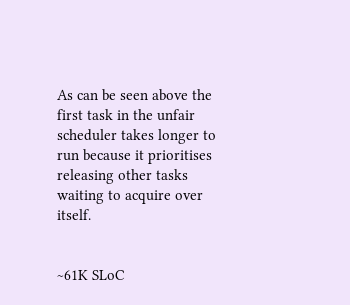As can be seen above the first task in the unfair scheduler takes longer to run because it prioritises releasing other tasks waiting to acquire over itself.


~61K SLoC